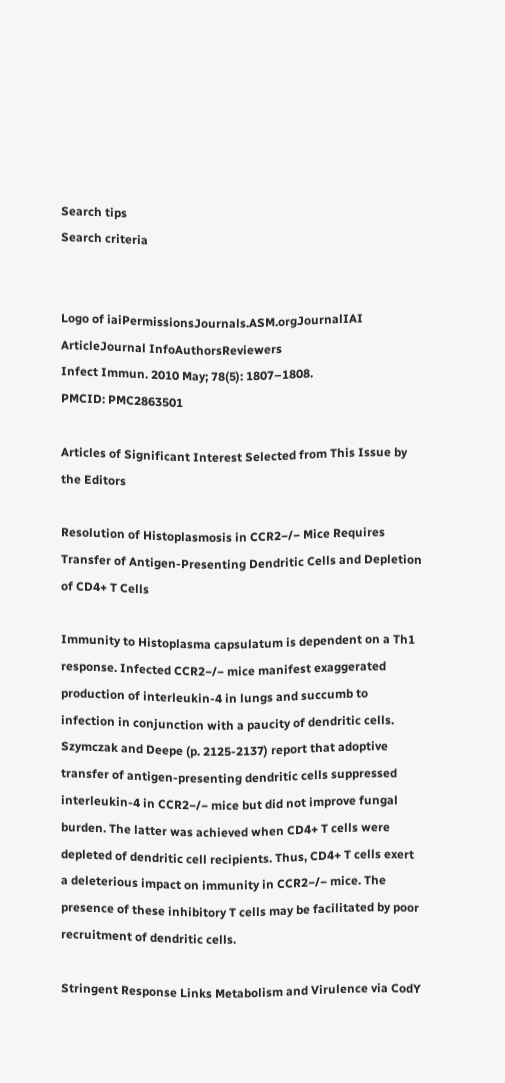Search tips
Search criteria


Logo of iaiPermissionsJournals.ASM.orgJournalIAI ArticleJournal InfoAuthorsReviewers
Infect Immun. 2010 May; 78(5): 1807–1808.
PMCID: PMC2863501

Articles of Significant Interest Selected from This Issue by the Editors

Resolution of Histoplasmosis in CCR2−/− Mice Requires Transfer of Antigen-Presenting Dendritic Cells and Depletion of CD4+ T Cells

Immunity to Histoplasma capsulatum is dependent on a Th1 response. Infected CCR2−/− mice manifest exaggerated production of interleukin-4 in lungs and succumb to infection in conjunction with a paucity of dendritic cells. Szymczak and Deepe (p. 2125-2137) report that adoptive transfer of antigen-presenting dendritic cells suppressed interleukin-4 in CCR2−/− mice but did not improve fungal burden. The latter was achieved when CD4+ T cells were depleted of dendritic cell recipients. Thus, CD4+ T cells exert a deleterious impact on immunity in CCR2−/− mice. The presence of these inhibitory T cells may be facilitated by poor recruitment of dendritic cells.

Stringent Response Links Metabolism and Virulence via CodY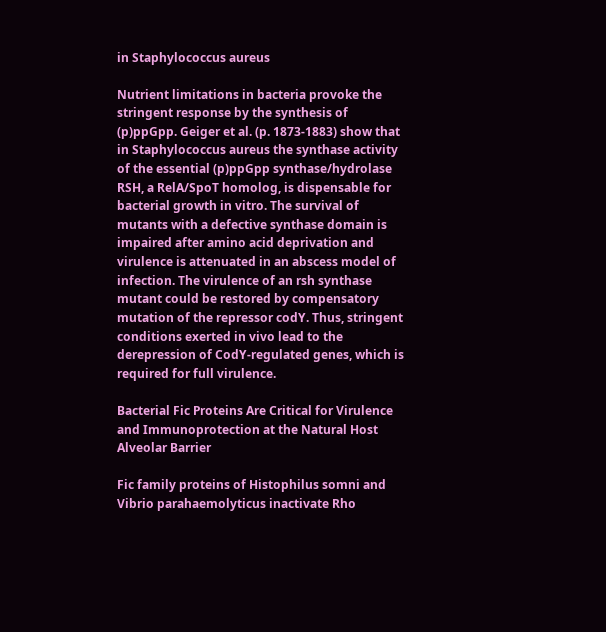in Staphylococcus aureus

Nutrient limitations in bacteria provoke the stringent response by the synthesis of (p)ppGpp. Geiger et al. (p. 1873-1883) show that in Staphylococcus aureus the synthase activity of the essential (p)ppGpp synthase/hydrolase RSH, a RelA/SpoT homolog, is dispensable for bacterial growth in vitro. The survival of mutants with a defective synthase domain is impaired after amino acid deprivation and virulence is attenuated in an abscess model of infection. The virulence of an rsh synthase mutant could be restored by compensatory mutation of the repressor codY. Thus, stringent conditions exerted in vivo lead to the derepression of CodY-regulated genes, which is required for full virulence.

Bacterial Fic Proteins Are Critical for Virulence and Immunoprotection at the Natural Host Alveolar Barrier

Fic family proteins of Histophilus somni and Vibrio parahaemolyticus inactivate Rho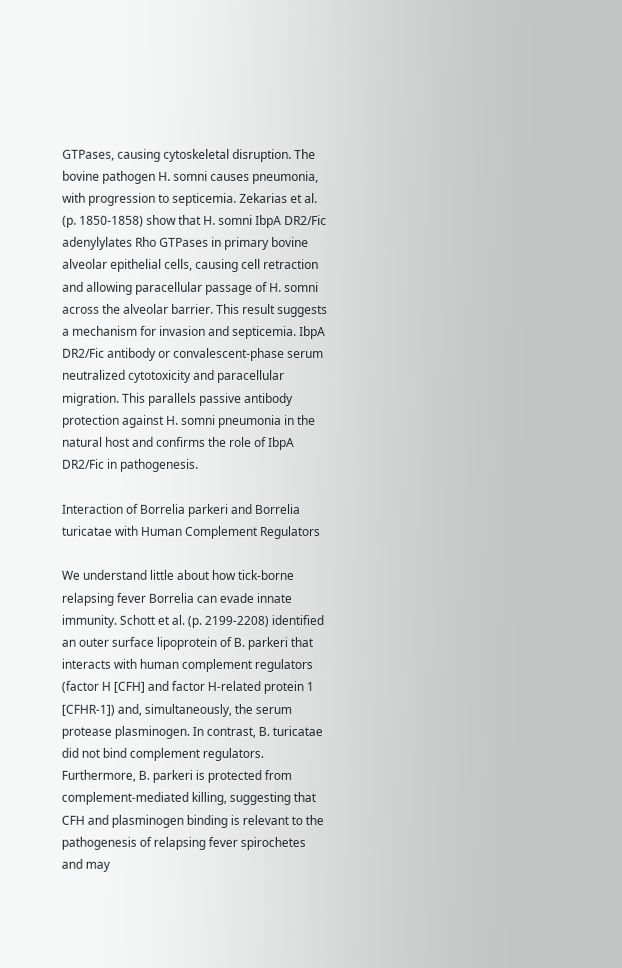GTPases, causing cytoskeletal disruption. The bovine pathogen H. somni causes pneumonia, with progression to septicemia. Zekarias et al. (p. 1850-1858) show that H. somni IbpA DR2/Fic adenylylates Rho GTPases in primary bovine alveolar epithelial cells, causing cell retraction and allowing paracellular passage of H. somni across the alveolar barrier. This result suggests a mechanism for invasion and septicemia. IbpA DR2/Fic antibody or convalescent-phase serum neutralized cytotoxicity and paracellular migration. This parallels passive antibody protection against H. somni pneumonia in the natural host and confirms the role of IbpA DR2/Fic in pathogenesis.

Interaction of Borrelia parkeri and Borrelia turicatae with Human Complement Regulators

We understand little about how tick-borne relapsing fever Borrelia can evade innate immunity. Schott et al. (p. 2199-2208) identified an outer surface lipoprotein of B. parkeri that interacts with human complement regulators (factor H [CFH] and factor H-related protein 1 [CFHR-1]) and, simultaneously, the serum protease plasminogen. In contrast, B. turicatae did not bind complement regulators. Furthermore, B. parkeri is protected from complement-mediated killing, suggesting that CFH and plasminogen binding is relevant to the pathogenesis of relapsing fever spirochetes and may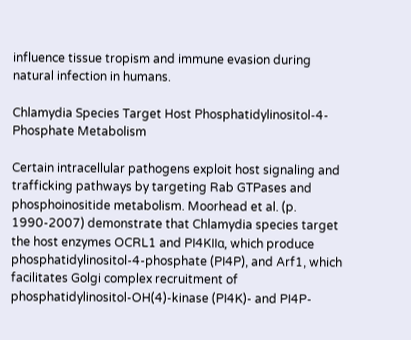influence tissue tropism and immune evasion during natural infection in humans.

Chlamydia Species Target Host Phosphatidylinositol-4-Phosphate Metabolism

Certain intracellular pathogens exploit host signaling and trafficking pathways by targeting Rab GTPases and phosphoinositide metabolism. Moorhead et al. (p. 1990-2007) demonstrate that Chlamydia species target the host enzymes OCRL1 and PI4KIIα, which produce phosphatidylinositol-4-phosphate (PI4P), and Arf1, which facilitates Golgi complex recruitment of phosphatidylinositol-OH(4)-kinase (PI4K)- and PI4P-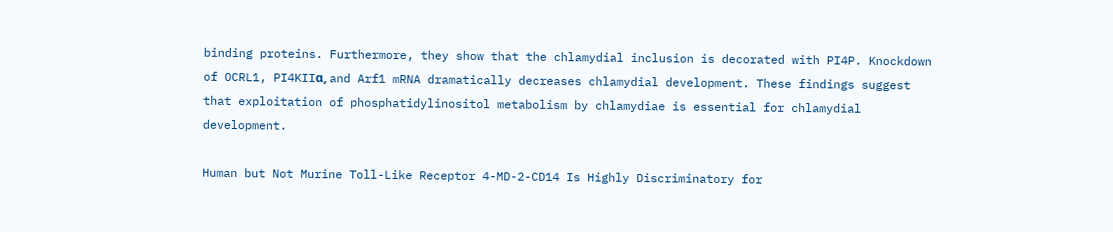binding proteins. Furthermore, they show that the chlamydial inclusion is decorated with PI4P. Knockdown of OCRL1, PI4KIIα, and Arf1 mRNA dramatically decreases chlamydial development. These findings suggest that exploitation of phosphatidylinositol metabolism by chlamydiae is essential for chlamydial development.

Human but Not Murine Toll-Like Receptor 4-MD-2-CD14 Is Highly Discriminatory for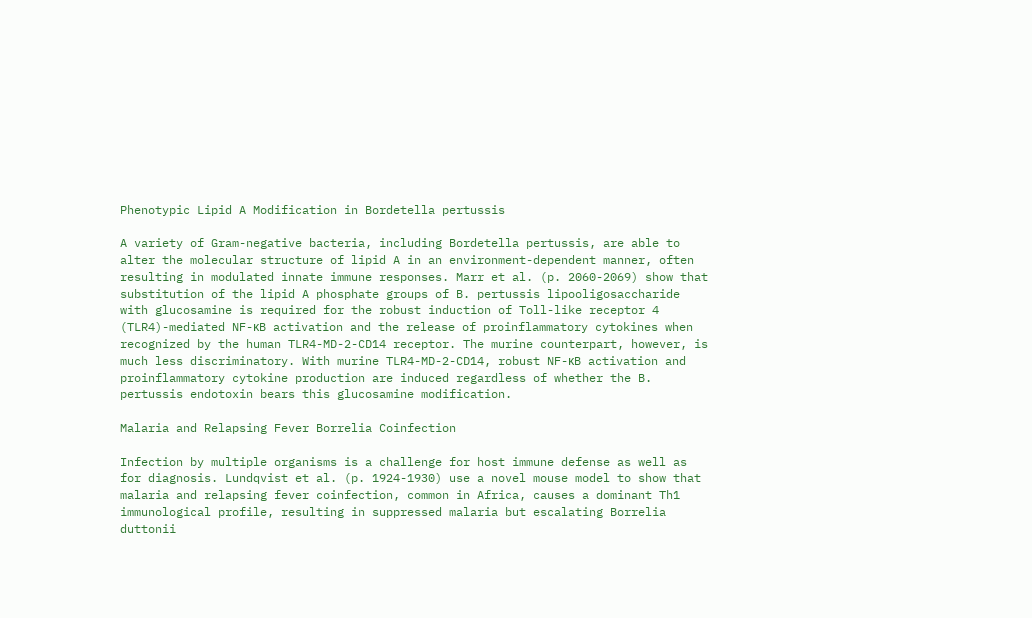Phenotypic Lipid A Modification in Bordetella pertussis

A variety of Gram-negative bacteria, including Bordetella pertussis, are able to alter the molecular structure of lipid A in an environment-dependent manner, often resulting in modulated innate immune responses. Marr et al. (p. 2060-2069) show that substitution of the lipid A phosphate groups of B. pertussis lipooligosaccharide with glucosamine is required for the robust induction of Toll-like receptor 4 (TLR4)-mediated NF-κB activation and the release of proinflammatory cytokines when recognized by the human TLR4-MD-2-CD14 receptor. The murine counterpart, however, is much less discriminatory. With murine TLR4-MD-2-CD14, robust NF-κB activation and proinflammatory cytokine production are induced regardless of whether the B. pertussis endotoxin bears this glucosamine modification.

Malaria and Relapsing Fever Borrelia Coinfection

Infection by multiple organisms is a challenge for host immune defense as well as for diagnosis. Lundqvist et al. (p. 1924-1930) use a novel mouse model to show that malaria and relapsing fever coinfection, common in Africa, causes a dominant Th1 immunological profile, resulting in suppressed malaria but escalating Borrelia duttonii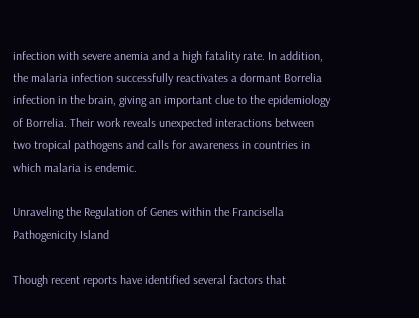infection with severe anemia and a high fatality rate. In addition, the malaria infection successfully reactivates a dormant Borrelia infection in the brain, giving an important clue to the epidemiology of Borrelia. Their work reveals unexpected interactions between two tropical pathogens and calls for awareness in countries in which malaria is endemic.

Unraveling the Regulation of Genes within the Francisella Pathogenicity Island

Though recent reports have identified several factors that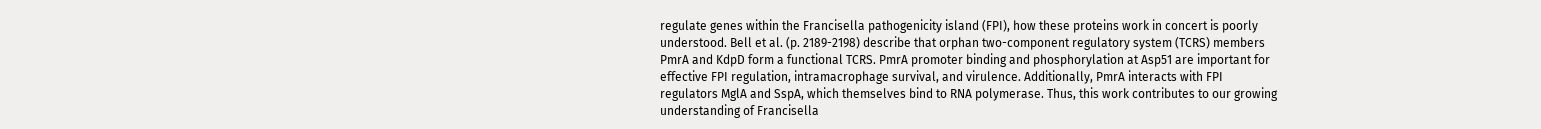regulate genes within the Francisella pathogenicity island (FPI), how these proteins work in concert is poorly understood. Bell et al. (p. 2189-2198) describe that orphan two-component regulatory system (TCRS) members PmrA and KdpD form a functional TCRS. PmrA promoter binding and phosphorylation at Asp51 are important for effective FPI regulation, intramacrophage survival, and virulence. Additionally, PmrA interacts with FPI regulators MglA and SspA, which themselves bind to RNA polymerase. Thus, this work contributes to our growing understanding of Francisella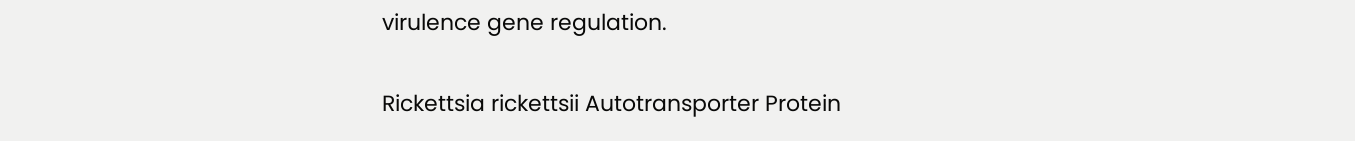virulence gene regulation.

Rickettsia rickettsii Autotransporter Protein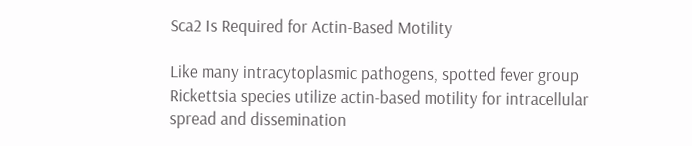Sca2 Is Required for Actin-Based Motility

Like many intracytoplasmic pathogens, spotted fever group Rickettsia species utilize actin-based motility for intracellular spread and dissemination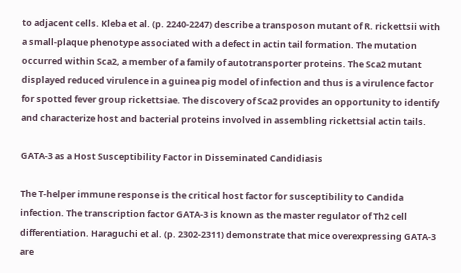to adjacent cells. Kleba et al. (p. 2240-2247) describe a transposon mutant of R. rickettsii with a small-plaque phenotype associated with a defect in actin tail formation. The mutation occurred within Sca2, a member of a family of autotransporter proteins. The Sca2 mutant displayed reduced virulence in a guinea pig model of infection and thus is a virulence factor for spotted fever group rickettsiae. The discovery of Sca2 provides an opportunity to identify and characterize host and bacterial proteins involved in assembling rickettsial actin tails.

GATA-3 as a Host Susceptibility Factor in Disseminated Candidiasis

The T-helper immune response is the critical host factor for susceptibility to Candida infection. The transcription factor GATA-3 is known as the master regulator of Th2 cell differentiation. Haraguchi et al. (p. 2302-2311) demonstrate that mice overexpressing GATA-3 are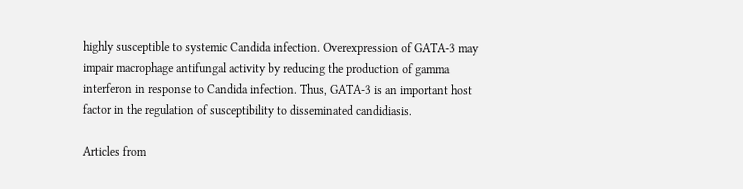highly susceptible to systemic Candida infection. Overexpression of GATA-3 may impair macrophage antifungal activity by reducing the production of gamma interferon in response to Candida infection. Thus, GATA-3 is an important host factor in the regulation of susceptibility to disseminated candidiasis.

Articles from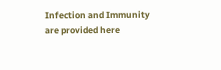Infection and Immunity are provided here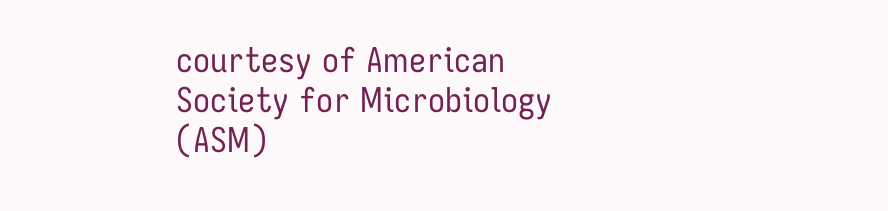courtesy of American Society for Microbiology (ASM)